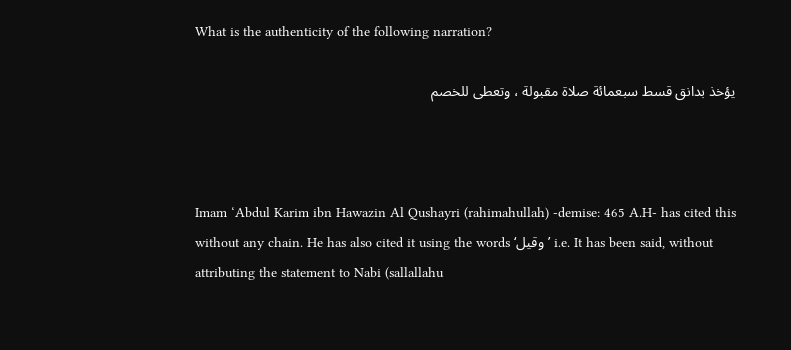What is the authenticity of the following narration?

يؤخذ بدانق قسط سبعمائة صلاة مقبولة ، وتعطى للخصم



Imam ‘Abdul Karim ibn Hawazin Al Qushayri (rahimahullah) -demise: 465 A.H- has cited this without any chain. He has also cited it using the words ‘وقيل’ i.e. It has been said, without attributing the statement to Nabi (sallallahu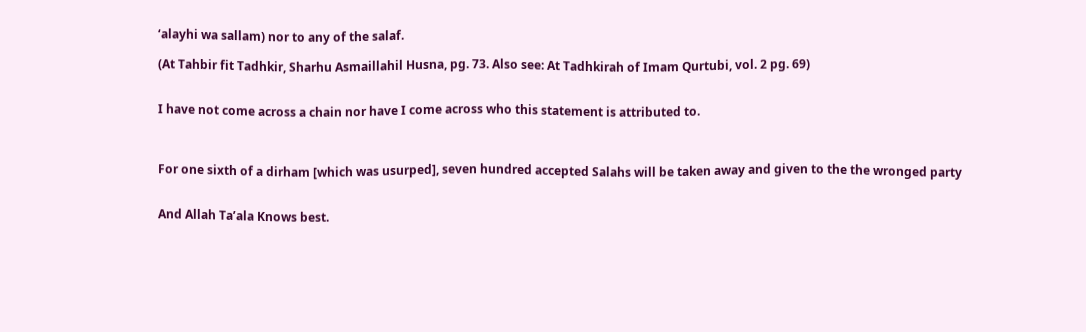‘alayhi wa sallam) nor to any of the salaf.

(At Tahbir fit Tadhkir, Sharhu Asmaillahil Husna, pg. 73. Also see: At Tadhkirah of Imam Qurtubi, vol. 2 pg. 69)


I have not come across a chain nor have I come across who this statement is attributed to.



For one sixth of a dirham [which was usurped], seven hundred accepted Salahs will be taken away and given to the the wronged party


And Allah Ta’ala Knows best.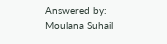Answered by: Moulana Suhail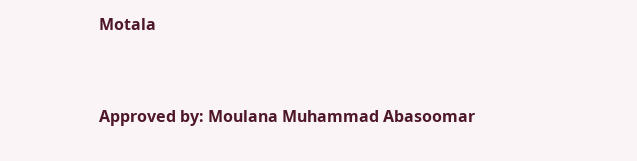Motala


Approved by: Moulana Muhammad Abasoomar